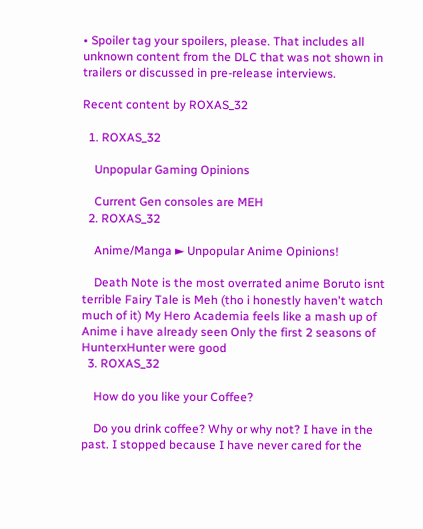• Spoiler tag your spoilers, please. That includes all unknown content from the DLC that was not shown in trailers or discussed in pre-release interviews.

Recent content by ROXAS_32

  1. ROXAS_32

    Unpopular Gaming Opinions

    Current Gen consoles are MEH
  2. ROXAS_32

    Anime/Manga ► Unpopular Anime Opinions!

    Death Note is the most overrated anime Boruto isnt terrible Fairy Tale is Meh (tho i honestly haven't watch much of it) My Hero Academia feels like a mash up of Anime i have already seen Only the first 2 seasons of HunterxHunter were good
  3. ROXAS_32

    How do you like your Coffee?

    Do you drink coffee? Why or why not? I have in the past. I stopped because I have never cared for the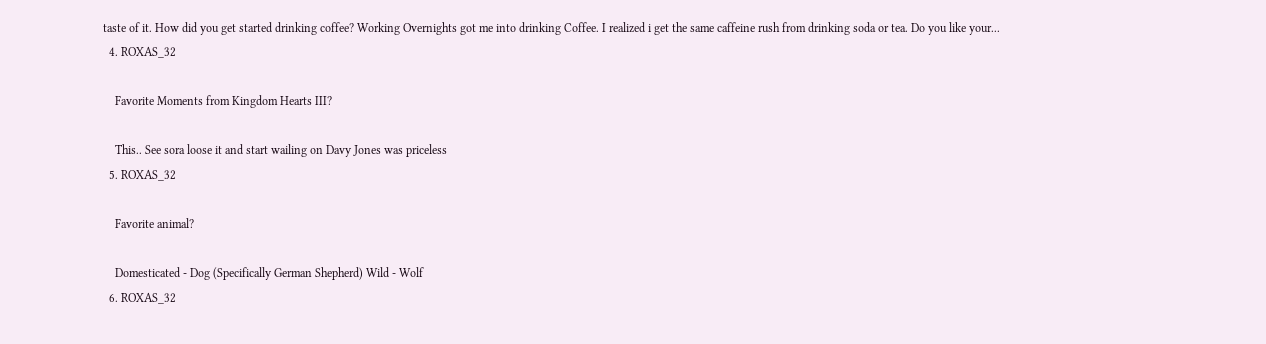taste of it. How did you get started drinking coffee? Working Overnights got me into drinking Coffee. I realized i get the same caffeine rush from drinking soda or tea. Do you like your...
  4. ROXAS_32

    Favorite Moments from Kingdom Hearts III?

    This.. See sora loose it and start wailing on Davy Jones was priceless
  5. ROXAS_32

    Favorite animal?

    Domesticated - Dog (Specifically German Shepherd) Wild - Wolf
  6. ROXAS_32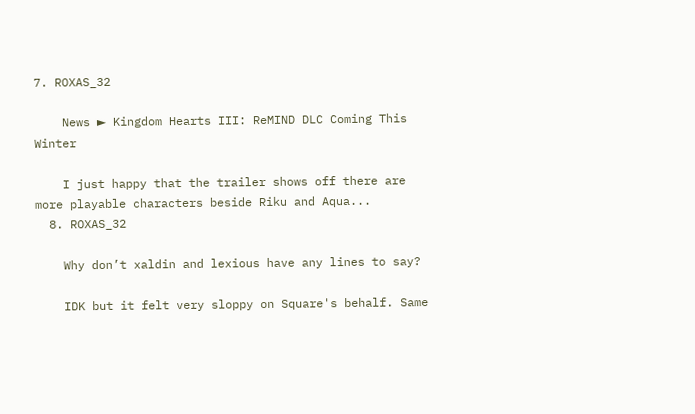7. ROXAS_32

    News ► Kingdom Hearts III: ReMIND DLC Coming This Winter

    I just happy that the trailer shows off there are more playable characters beside Riku and Aqua...
  8. ROXAS_32

    Why don’t xaldin and lexious have any lines to say?

    IDK but it felt very sloppy on Square's behalf. Same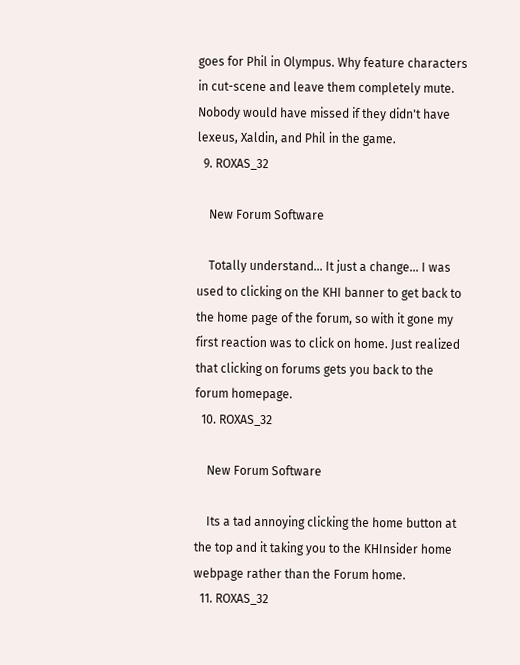goes for Phil in Olympus. Why feature characters in cut-scene and leave them completely mute. Nobody would have missed if they didn't have lexeus, Xaldin, and Phil in the game.
  9. ROXAS_32

    New Forum Software

    Totally understand... It just a change... I was used to clicking on the KHI banner to get back to the home page of the forum, so with it gone my first reaction was to click on home. Just realized that clicking on forums gets you back to the forum homepage.
  10. ROXAS_32

    New Forum Software

    Its a tad annoying clicking the home button at the top and it taking you to the KHInsider home webpage rather than the Forum home.
  11. ROXAS_32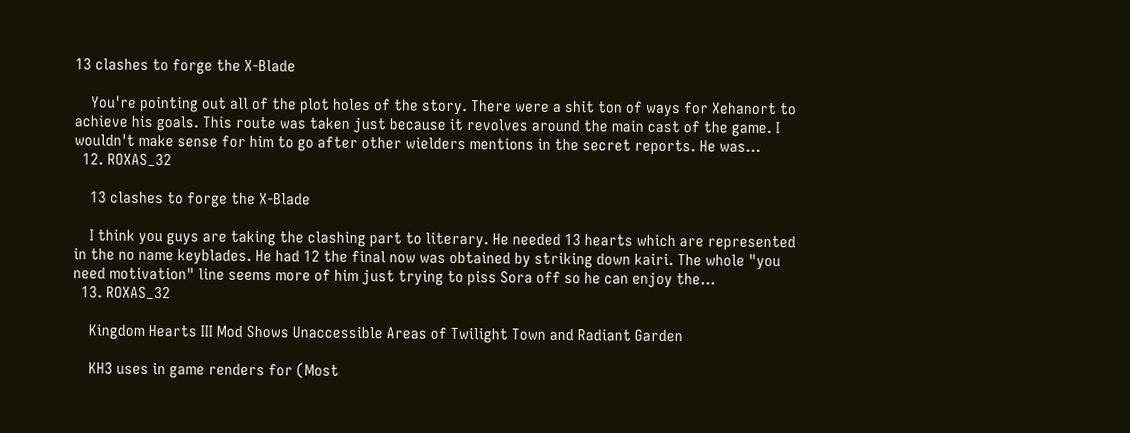13 clashes to forge the X-Blade

    You're pointing out all of the plot holes of the story. There were a shit ton of ways for Xehanort to achieve his goals. This route was taken just because it revolves around the main cast of the game. I wouldn't make sense for him to go after other wielders mentions in the secret reports. He was...
  12. ROXAS_32

    13 clashes to forge the X-Blade

    I think you guys are taking the clashing part to literary. He needed 13 hearts which are represented in the no name keyblades. He had 12 the final now was obtained by striking down kairi. The whole "you need motivation" line seems more of him just trying to piss Sora off so he can enjoy the...
  13. ROXAS_32

    Kingdom Hearts III Mod Shows Unaccessible Areas of Twilight Town and Radiant Garden

    KH3 uses in game renders for (Most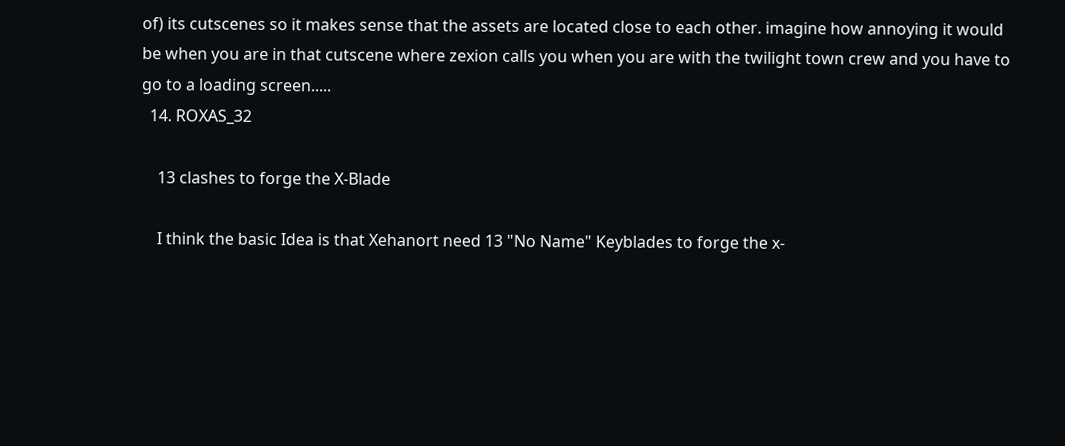of) its cutscenes so it makes sense that the assets are located close to each other. imagine how annoying it would be when you are in that cutscene where zexion calls you when you are with the twilight town crew and you have to go to a loading screen.....
  14. ROXAS_32

    13 clashes to forge the X-Blade

    I think the basic Idea is that Xehanort need 13 "No Name" Keyblades to forge the x-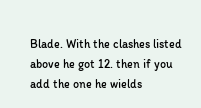Blade. With the clashes listed above he got 12. then if you add the one he wields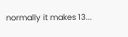normally it makes 13...